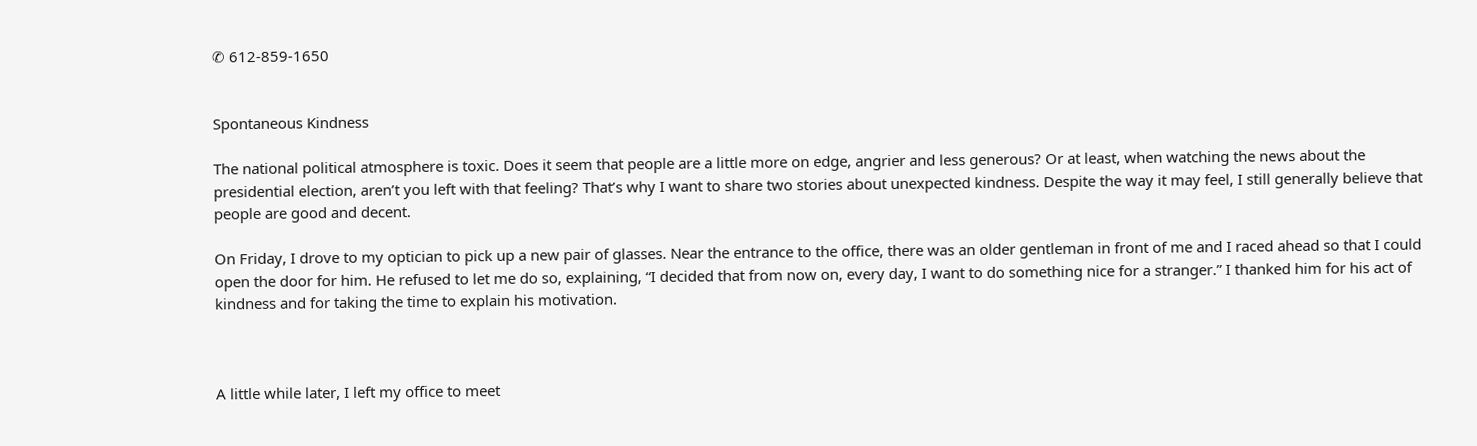✆ 612-859-1650


Spontaneous Kindness

The national political atmosphere is toxic. Does it seem that people are a little more on edge, angrier and less generous? Or at least, when watching the news about the presidential election, aren’t you left with that feeling? That’s why I want to share two stories about unexpected kindness. Despite the way it may feel, I still generally believe that people are good and decent.

On Friday, I drove to my optician to pick up a new pair of glasses. Near the entrance to the office, there was an older gentleman in front of me and I raced ahead so that I could open the door for him. He refused to let me do so, explaining, “I decided that from now on, every day, I want to do something nice for a stranger.” I thanked him for his act of kindness and for taking the time to explain his motivation.



A little while later, I left my office to meet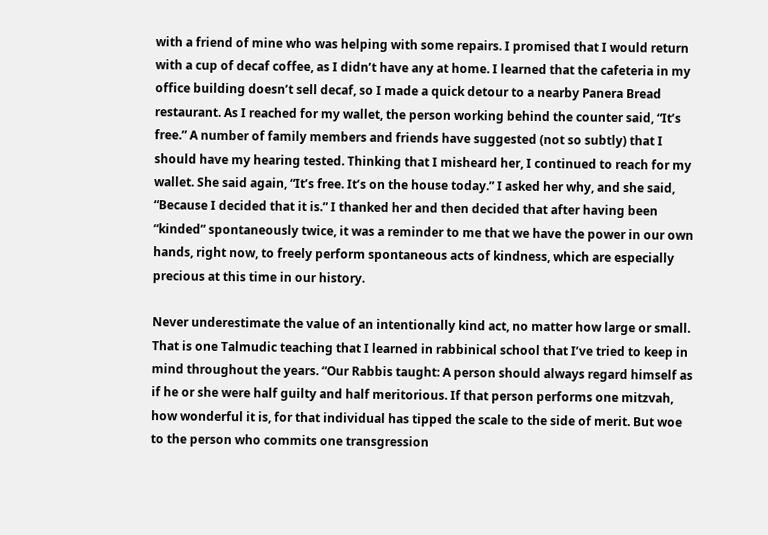with a friend of mine who was helping with some repairs. I promised that I would return with a cup of decaf coffee, as I didn’t have any at home. I learned that the cafeteria in my office building doesn’t sell decaf, so I made a quick detour to a nearby Panera Bread restaurant. As I reached for my wallet, the person working behind the counter said, “It’s free.” A number of family members and friends have suggested (not so subtly) that I should have my hearing tested. Thinking that I misheard her, I continued to reach for my wallet. She said again, “It’s free. It’s on the house today.” I asked her why, and she said, “Because I decided that it is.” I thanked her and then decided that after having been “kinded” spontaneously twice, it was a reminder to me that we have the power in our own hands, right now, to freely perform spontaneous acts of kindness, which are especially precious at this time in our history.

Never underestimate the value of an intentionally kind act, no matter how large or small. That is one Talmudic teaching that I learned in rabbinical school that I’ve tried to keep in mind throughout the years. “Our Rabbis taught: A person should always regard himself as if he or she were half guilty and half meritorious. If that person performs one mitzvah, how wonderful it is, for that individual has tipped the scale to the side of merit. But woe to the person who commits one transgression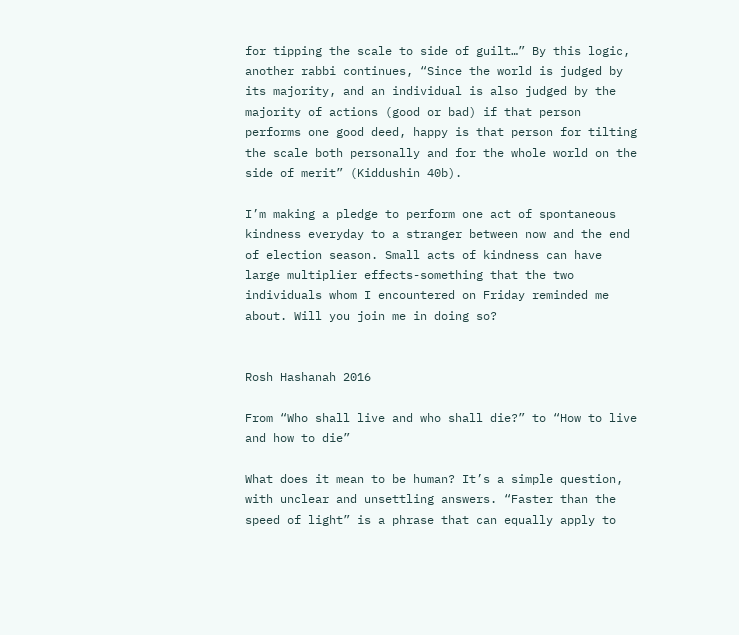for tipping the scale to side of guilt…” By this logic, another rabbi continues, “Since the world is judged by its majority, and an individual is also judged by the majority of actions (good or bad) if that person performs one good deed, happy is that person for tilting the scale both personally and for the whole world on the side of merit” (Kiddushin 40b).

I’m making a pledge to perform one act of spontaneous kindness everyday to a stranger between now and the end of election season. Small acts of kindness can have large multiplier effects-something that the two individuals whom I encountered on Friday reminded me about. Will you join me in doing so?


Rosh Hashanah 2016

From “Who shall live and who shall die?” to “How to live and how to die”

What does it mean to be human? It’s a simple question, with unclear and unsettling answers. “Faster than the speed of light” is a phrase that can equally apply to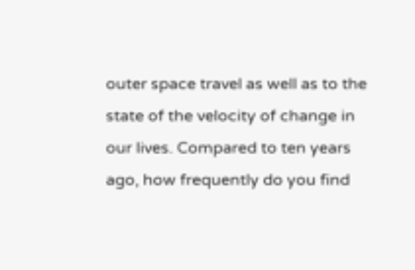outer space travel as well as to the state of the velocity of change in our lives. Compared to ten years ago, how frequently do you find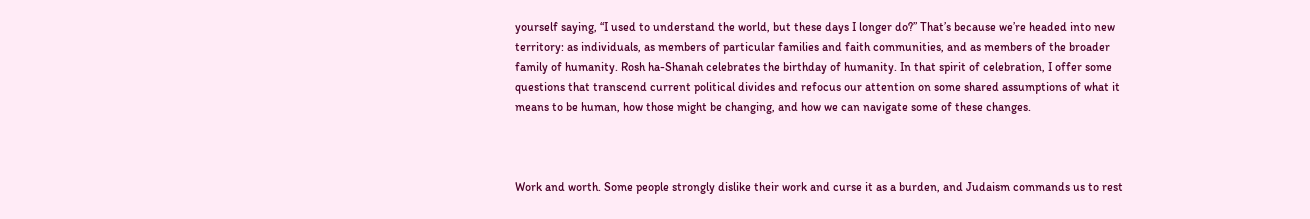yourself saying, “I used to understand the world, but these days I longer do?” That’s because we’re headed into new territory: as individuals, as members of particular families and faith communities, and as members of the broader family of humanity. Rosh ha-Shanah celebrates the birthday of humanity. In that spirit of celebration, I offer some questions that transcend current political divides and refocus our attention on some shared assumptions of what it means to be human, how those might be changing, and how we can navigate some of these changes.



Work and worth. Some people strongly dislike their work and curse it as a burden, and Judaism commands us to rest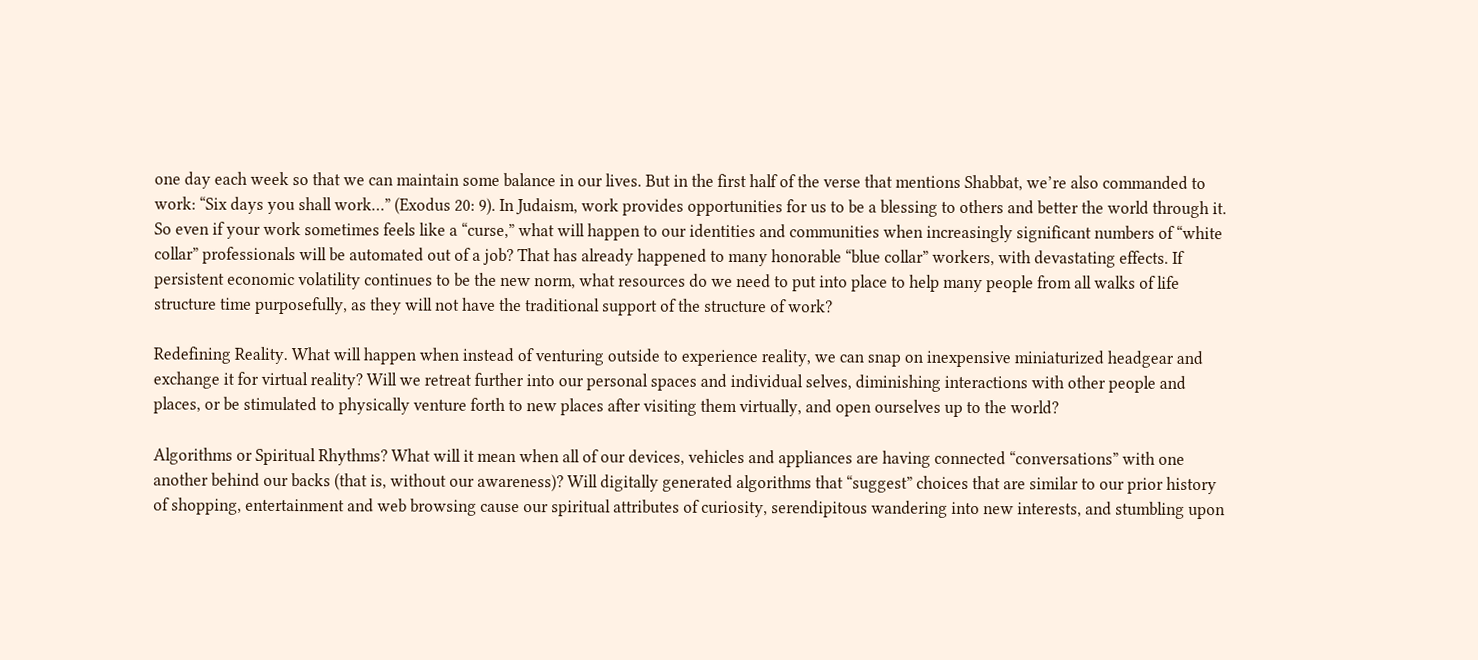one day each week so that we can maintain some balance in our lives. But in the first half of the verse that mentions Shabbat, we’re also commanded to work: “Six days you shall work…” (Exodus 20: 9). In Judaism, work provides opportunities for us to be a blessing to others and better the world through it. So even if your work sometimes feels like a “curse,” what will happen to our identities and communities when increasingly significant numbers of “white collar” professionals will be automated out of a job? That has already happened to many honorable “blue collar” workers, with devastating effects. If persistent economic volatility continues to be the new norm, what resources do we need to put into place to help many people from all walks of life structure time purposefully, as they will not have the traditional support of the structure of work?

Redefining Reality. What will happen when instead of venturing outside to experience reality, we can snap on inexpensive miniaturized headgear and exchange it for virtual reality? Will we retreat further into our personal spaces and individual selves, diminishing interactions with other people and places, or be stimulated to physically venture forth to new places after visiting them virtually, and open ourselves up to the world?

Algorithms or Spiritual Rhythms? What will it mean when all of our devices, vehicles and appliances are having connected “conversations” with one another behind our backs (that is, without our awareness)? Will digitally generated algorithms that “suggest” choices that are similar to our prior history of shopping, entertainment and web browsing cause our spiritual attributes of curiosity, serendipitous wandering into new interests, and stumbling upon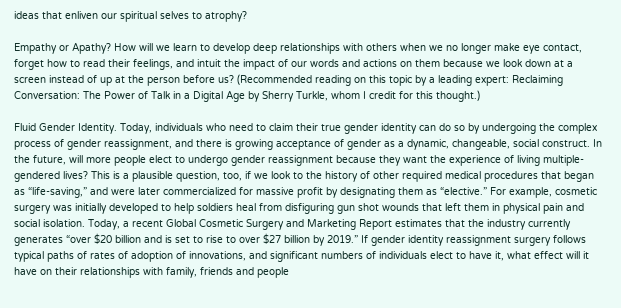ideas that enliven our spiritual selves to atrophy?

Empathy or Apathy? How will we learn to develop deep relationships with others when we no longer make eye contact, forget how to read their feelings, and intuit the impact of our words and actions on them because we look down at a screen instead of up at the person before us? (Recommended reading on this topic by a leading expert: Reclaiming Conversation: The Power of Talk in a Digital Age by Sherry Turkle, whom I credit for this thought.)

Fluid Gender Identity. Today, individuals who need to claim their true gender identity can do so by undergoing the complex process of gender reassignment, and there is growing acceptance of gender as a dynamic, changeable, social construct. In the future, will more people elect to undergo gender reassignment because they want the experience of living multiple-gendered lives? This is a plausible question, too, if we look to the history of other required medical procedures that began as “life-saving,” and were later commercialized for massive profit by designating them as “elective.” For example, cosmetic surgery was initially developed to help soldiers heal from disfiguring gun shot wounds that left them in physical pain and social isolation. Today, a recent Global Cosmetic Surgery and Marketing Report estimates that the industry currently generates “over $20 billion and is set to rise to over $27 billion by 2019.” If gender identity reassignment surgery follows typical paths of rates of adoption of innovations, and significant numbers of individuals elect to have it, what effect will it have on their relationships with family, friends and people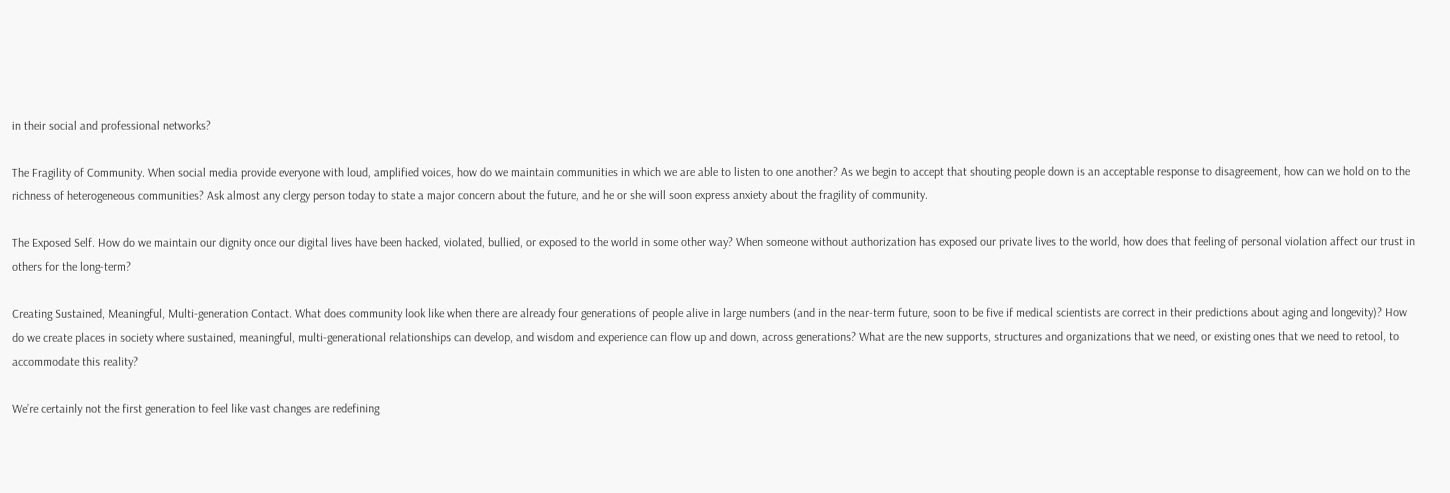in their social and professional networks?

The Fragility of Community. When social media provide everyone with loud, amplified voices, how do we maintain communities in which we are able to listen to one another? As we begin to accept that shouting people down is an acceptable response to disagreement, how can we hold on to the richness of heterogeneous communities? Ask almost any clergy person today to state a major concern about the future, and he or she will soon express anxiety about the fragility of community.

The Exposed Self. How do we maintain our dignity once our digital lives have been hacked, violated, bullied, or exposed to the world in some other way? When someone without authorization has exposed our private lives to the world, how does that feeling of personal violation affect our trust in others for the long-term?

Creating Sustained, Meaningful, Multi-generation Contact. What does community look like when there are already four generations of people alive in large numbers (and in the near-term future, soon to be five if medical scientists are correct in their predictions about aging and longevity)? How do we create places in society where sustained, meaningful, multi-generational relationships can develop, and wisdom and experience can flow up and down, across generations? What are the new supports, structures and organizations that we need, or existing ones that we need to retool, to accommodate this reality?

We’re certainly not the first generation to feel like vast changes are redefining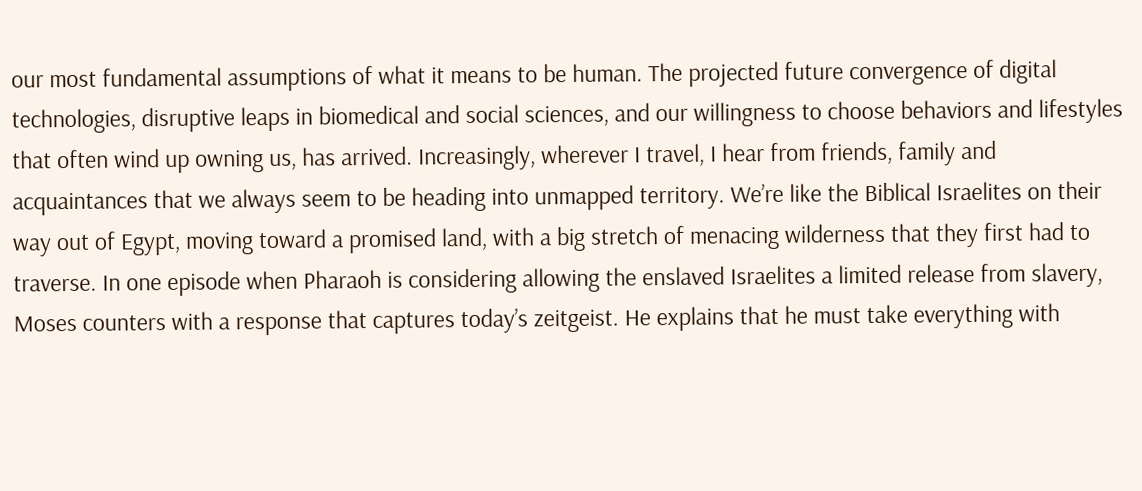our most fundamental assumptions of what it means to be human. The projected future convergence of digital technologies, disruptive leaps in biomedical and social sciences, and our willingness to choose behaviors and lifestyles that often wind up owning us, has arrived. Increasingly, wherever I travel, I hear from friends, family and acquaintances that we always seem to be heading into unmapped territory. We’re like the Biblical Israelites on their way out of Egypt, moving toward a promised land, with a big stretch of menacing wilderness that they first had to traverse. In one episode when Pharaoh is considering allowing the enslaved Israelites a limited release from slavery, Moses counters with a response that captures today’s zeitgeist. He explains that he must take everything with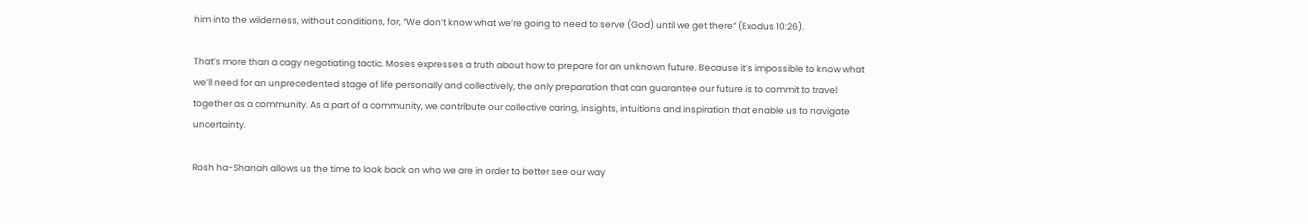him into the wilderness, without conditions, for, “We don’t know what we’re going to need to serve (God) until we get there” (Exodus 10:26).

That’s more than a cagy negotiating tactic. Moses expresses a truth about how to prepare for an unknown future. Because it’s impossible to know what we’ll need for an unprecedented stage of life personally and collectively, the only preparation that can guarantee our future is to commit to travel together as a community. As a part of a community, we contribute our collective caring, insights, intuitions and inspiration that enable us to navigate uncertainty.

Rosh ha-Shanah allows us the time to look back on who we are in order to better see our way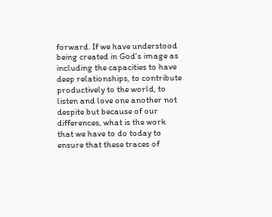forward. If we have understood being created in God’s image as including the capacities to have deep relationships, to contribute productively to the world, to listen and love one another not despite but because of our differences, what is the work that we have to do today to ensure that these traces of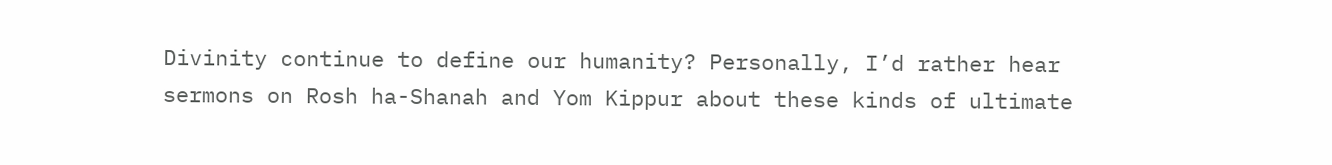Divinity continue to define our humanity? Personally, I’d rather hear sermons on Rosh ha-Shanah and Yom Kippur about these kinds of ultimate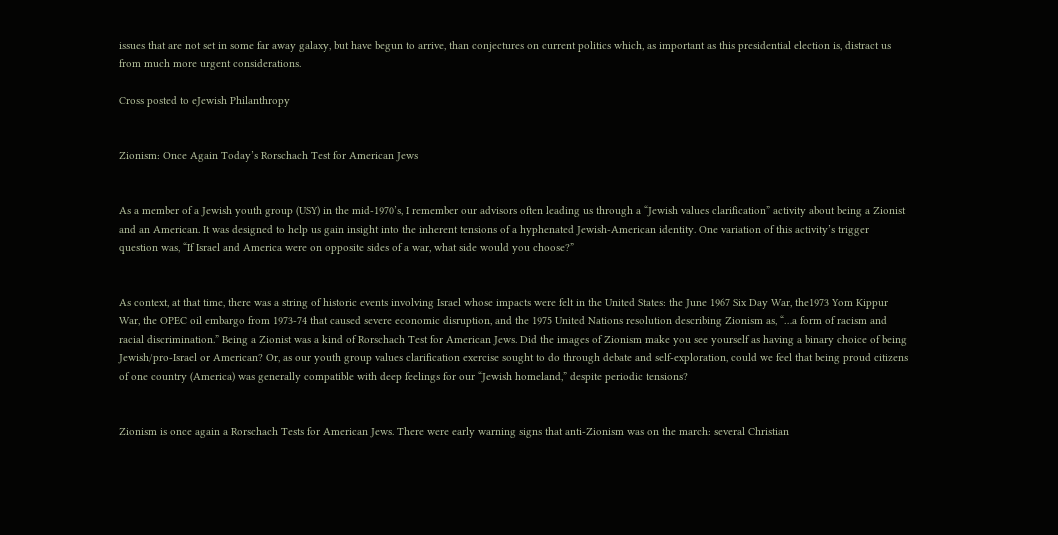issues that are not set in some far away galaxy, but have begun to arrive, than conjectures on current politics which, as important as this presidential election is, distract us from much more urgent considerations.

Cross posted to eJewish Philanthropy


Zionism: Once Again Today’s Rorschach Test for American Jews


As a member of a Jewish youth group (USY) in the mid-1970’s, I remember our advisors often leading us through a “Jewish values clarification” activity about being a Zionist and an American. It was designed to help us gain insight into the inherent tensions of a hyphenated Jewish-American identity. One variation of this activity’s trigger question was, “If Israel and America were on opposite sides of a war, what side would you choose?”


As context, at that time, there was a string of historic events involving Israel whose impacts were felt in the United States: the June 1967 Six Day War, the1973 Yom Kippur War, the OPEC oil embargo from 1973-74 that caused severe economic disruption, and the 1975 United Nations resolution describing Zionism as, “…a form of racism and racial discrimination.” Being a Zionist was a kind of Rorschach Test for American Jews. Did the images of Zionism make you see yourself as having a binary choice of being Jewish/pro-Israel or American? Or, as our youth group values clarification exercise sought to do through debate and self-exploration, could we feel that being proud citizens of one country (America) was generally compatible with deep feelings for our “Jewish homeland,” despite periodic tensions?


Zionism is once again a Rorschach Tests for American Jews. There were early warning signs that anti-Zionism was on the march: several Christian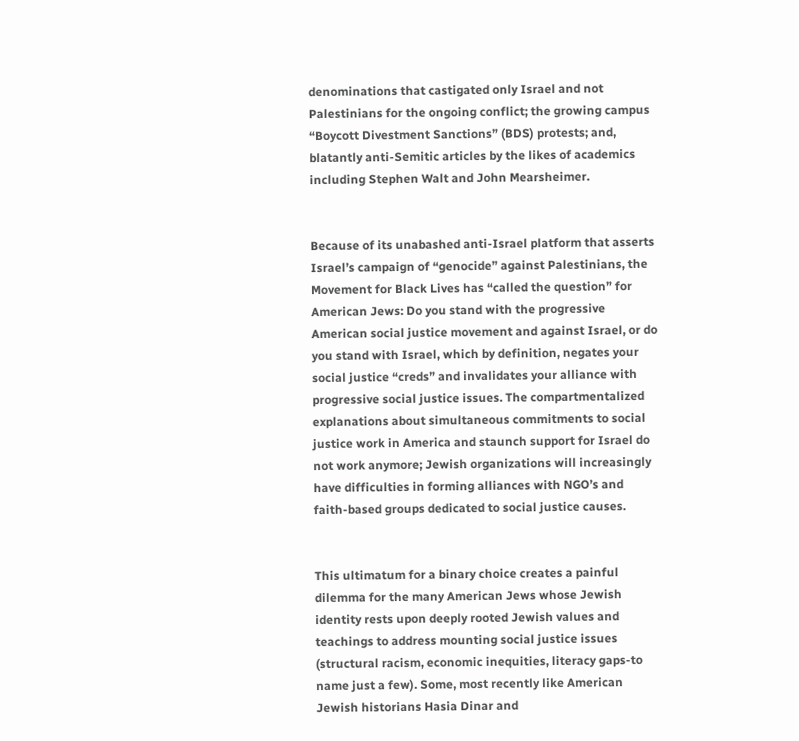denominations that castigated only Israel and not Palestinians for the ongoing conflict; the growing campus “Boycott Divestment Sanctions” (BDS) protests; and, blatantly anti-Semitic articles by the likes of academics including Stephen Walt and John Mearsheimer.


Because of its unabashed anti-Israel platform that asserts Israel’s campaign of “genocide” against Palestinians, the Movement for Black Lives has “called the question” for American Jews: Do you stand with the progressive American social justice movement and against Israel, or do you stand with Israel, which by definition, negates your social justice “creds” and invalidates your alliance with progressive social justice issues. The compartmentalized explanations about simultaneous commitments to social justice work in America and staunch support for Israel do not work anymore; Jewish organizations will increasingly have difficulties in forming alliances with NGO’s and faith-based groups dedicated to social justice causes.


This ultimatum for a binary choice creates a painful dilemma for the many American Jews whose Jewish identity rests upon deeply rooted Jewish values and teachings to address mounting social justice issues (structural racism, economic inequities, literacy gaps-to name just a few). Some, most recently like American Jewish historians Hasia Dinar and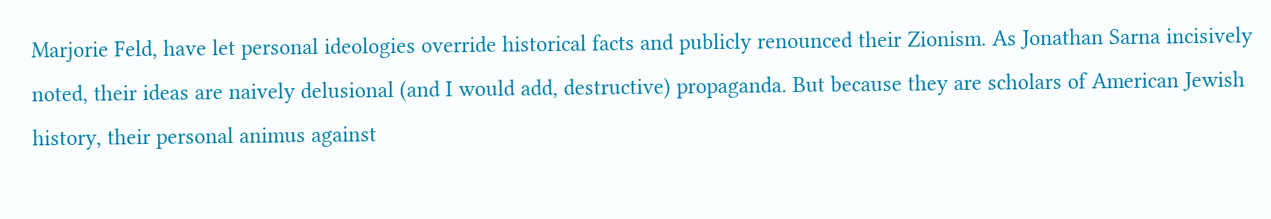Marjorie Feld, have let personal ideologies override historical facts and publicly renounced their Zionism. As Jonathan Sarna incisively noted, their ideas are naively delusional (and I would add, destructive) propaganda. But because they are scholars of American Jewish history, their personal animus against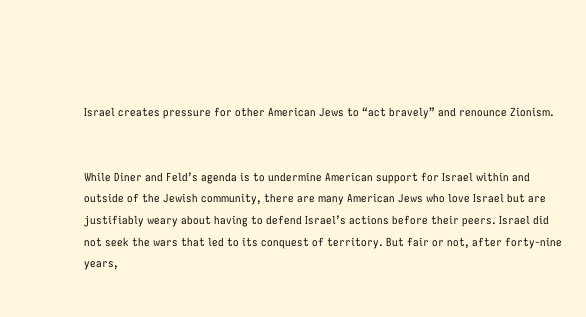Israel creates pressure for other American Jews to “act bravely” and renounce Zionism.


While Diner and Feld’s agenda is to undermine American support for Israel within and outside of the Jewish community, there are many American Jews who love Israel but are justifiably weary about having to defend Israel’s actions before their peers. Israel did not seek the wars that led to its conquest of territory. But fair or not, after forty-nine years,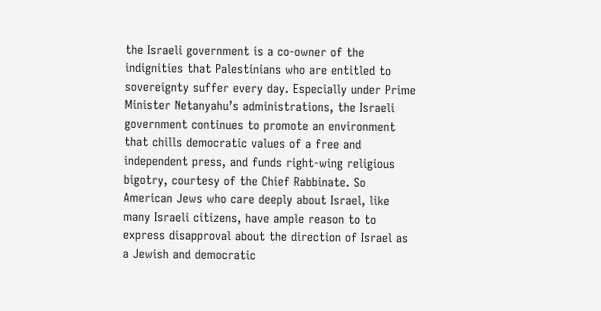the Israeli government is a co-owner of the indignities that Palestinians who are entitled to sovereignty suffer every day. Especially under Prime Minister Netanyahu’s administrations, the Israeli government continues to promote an environment that chills democratic values of a free and independent press, and funds right-wing religious bigotry, courtesy of the Chief Rabbinate. So American Jews who care deeply about Israel, like many Israeli citizens, have ample reason to to express disapproval about the direction of Israel as a Jewish and democratic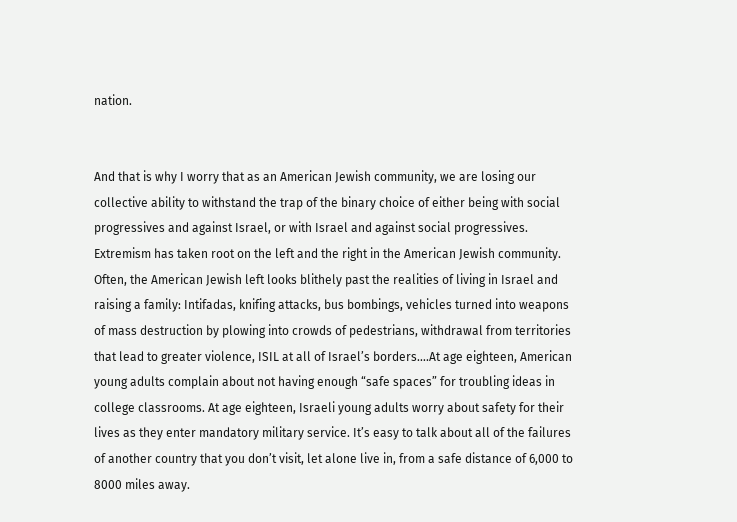nation.


And that is why I worry that as an American Jewish community, we are losing our collective ability to withstand the trap of the binary choice of either being with social progressives and against Israel, or with Israel and against social progressives. Extremism has taken root on the left and the right in the American Jewish community. Often, the American Jewish left looks blithely past the realities of living in Israel and raising a family: Intifadas, knifing attacks, bus bombings, vehicles turned into weapons of mass destruction by plowing into crowds of pedestrians, withdrawal from territories that lead to greater violence, ISIL at all of Israel’s borders….At age eighteen, American young adults complain about not having enough “safe spaces” for troubling ideas in college classrooms. At age eighteen, Israeli young adults worry about safety for their lives as they enter mandatory military service. It’s easy to talk about all of the failures of another country that you don’t visit, let alone live in, from a safe distance of 6,000 to 8000 miles away.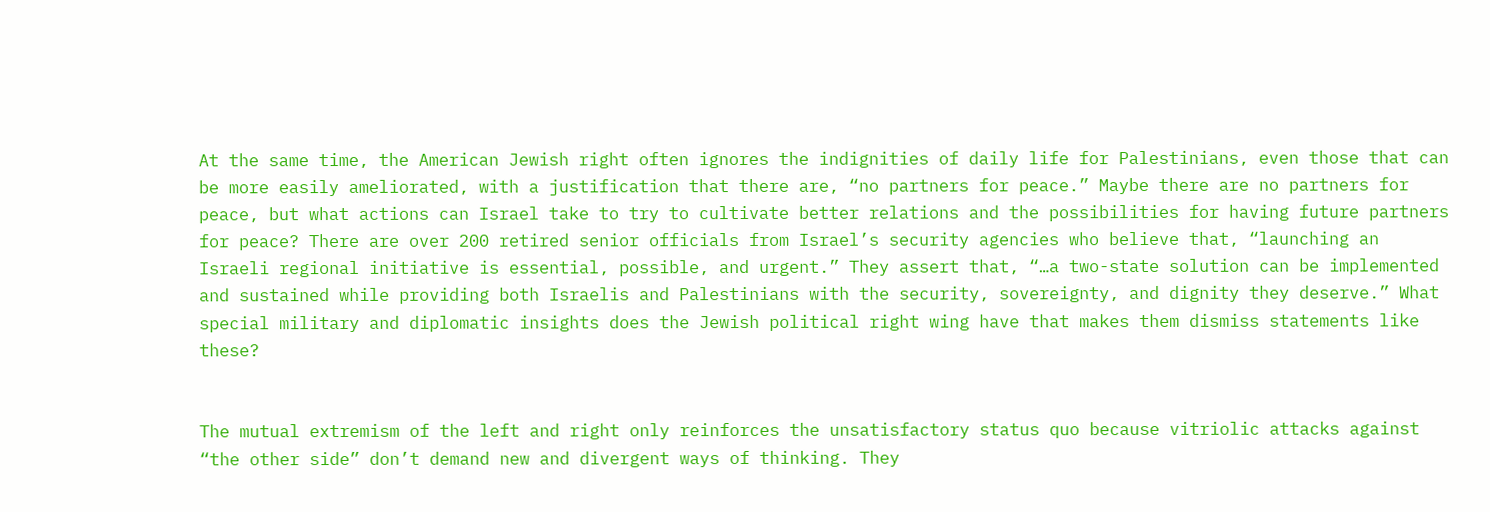At the same time, the American Jewish right often ignores the indignities of daily life for Palestinians, even those that can be more easily ameliorated, with a justification that there are, “no partners for peace.” Maybe there are no partners for peace, but what actions can Israel take to try to cultivate better relations and the possibilities for having future partners for peace? There are over 200 retired senior officials from Israel’s security agencies who believe that, “launching an Israeli regional initiative is essential, possible, and urgent.” They assert that, “…a two-state solution can be implemented and sustained while providing both Israelis and Palestinians with the security, sovereignty, and dignity they deserve.” What special military and diplomatic insights does the Jewish political right wing have that makes them dismiss statements like these?


The mutual extremism of the left and right only reinforces the unsatisfactory status quo because vitriolic attacks against “the other side” don’t demand new and divergent ways of thinking. They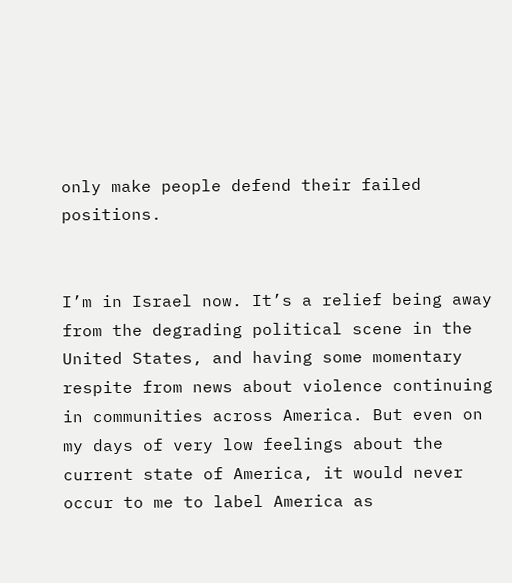only make people defend their failed positions.


I’m in Israel now. It’s a relief being away from the degrading political scene in the United States, and having some momentary respite from news about violence continuing in communities across America. But even on my days of very low feelings about the current state of America, it would never occur to me to label America as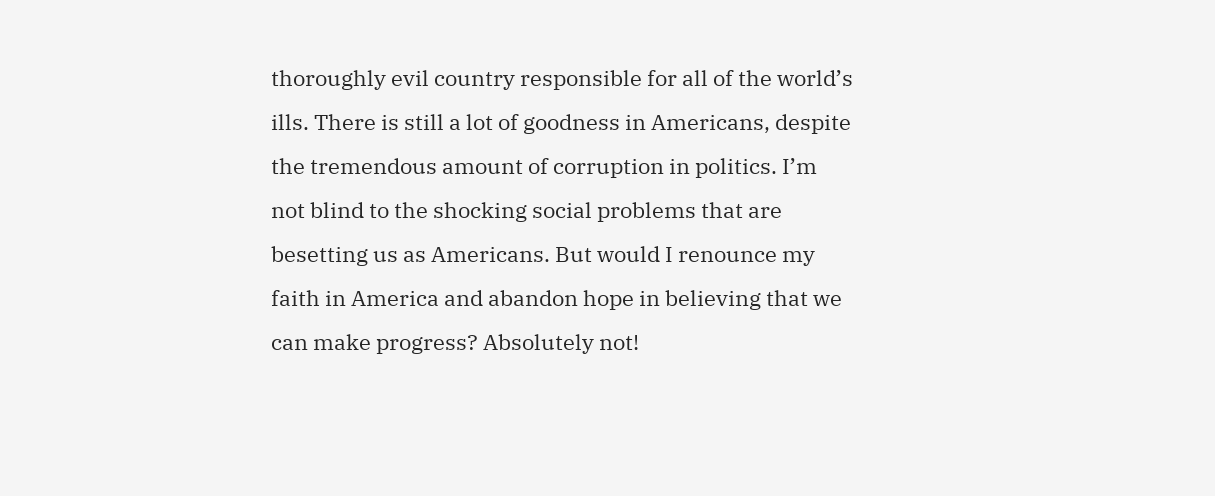thoroughly evil country responsible for all of the world’s ills. There is still a lot of goodness in Americans, despite the tremendous amount of corruption in politics. I’m not blind to the shocking social problems that are besetting us as Americans. But would I renounce my faith in America and abandon hope in believing that we can make progress? Absolutely not!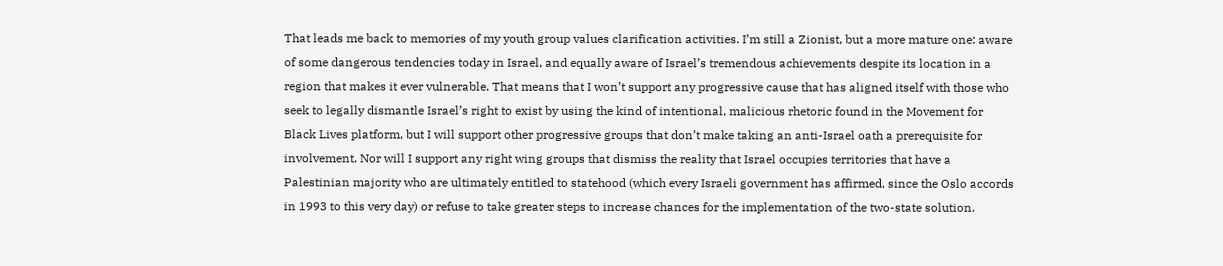That leads me back to memories of my youth group values clarification activities. I’m still a Zionist, but a more mature one: aware of some dangerous tendencies today in Israel, and equally aware of Israel’s tremendous achievements despite its location in a region that makes it ever vulnerable. That means that I won’t support any progressive cause that has aligned itself with those who seek to legally dismantle Israel’s right to exist by using the kind of intentional, malicious rhetoric found in the Movement for Black Lives platform, but I will support other progressive groups that don’t make taking an anti-Israel oath a prerequisite for involvement. Nor will I support any right wing groups that dismiss the reality that Israel occupies territories that have a Palestinian majority who are ultimately entitled to statehood (which every Israeli government has affirmed, since the Oslo accords in 1993 to this very day) or refuse to take greater steps to increase chances for the implementation of the two-state solution.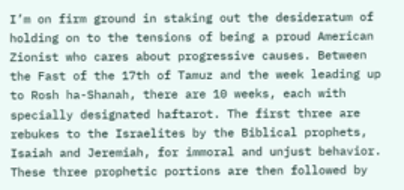I’m on firm ground in staking out the desideratum of holding on to the tensions of being a proud American Zionist who cares about progressive causes. Between the Fast of the 17th of Tamuz and the week leading up to Rosh ha-Shanah, there are 10 weeks, each with specially designated haftarot. The first three are rebukes to the Israelites by the Biblical prophets, Isaiah and Jeremiah, for immoral and unjust behavior. These three prophetic portions are then followed by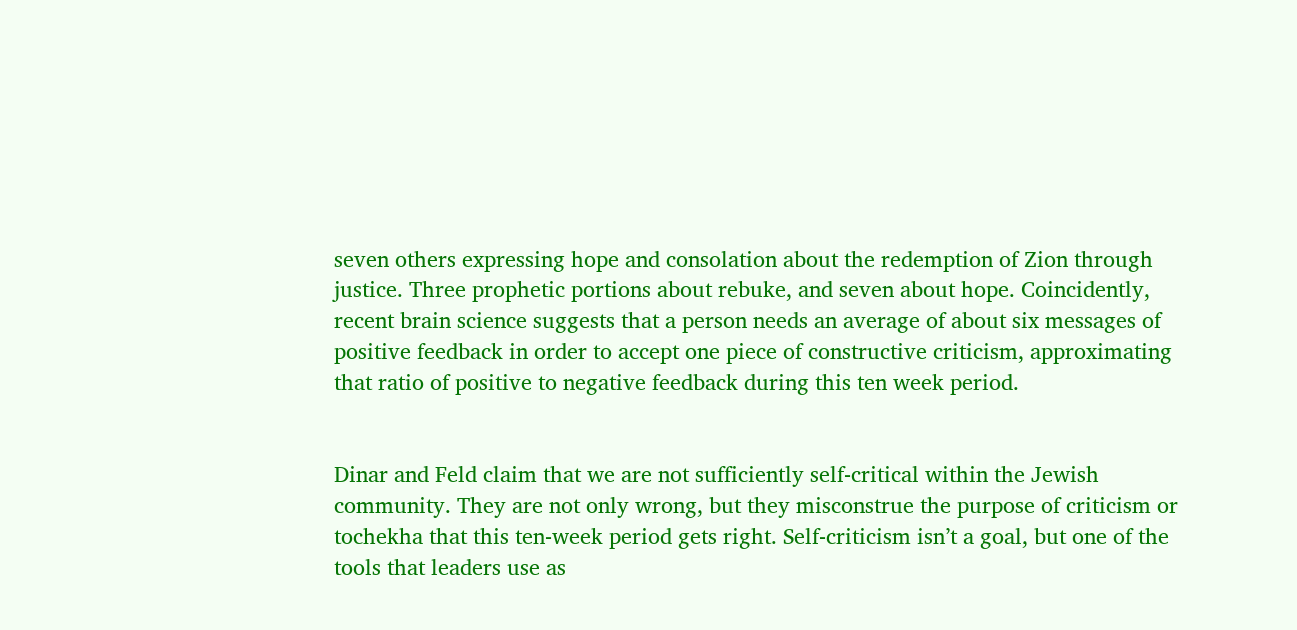seven others expressing hope and consolation about the redemption of Zion through justice. Three prophetic portions about rebuke, and seven about hope. Coincidently, recent brain science suggests that a person needs an average of about six messages of positive feedback in order to accept one piece of constructive criticism, approximating that ratio of positive to negative feedback during this ten week period.


Dinar and Feld claim that we are not sufficiently self-critical within the Jewish community. They are not only wrong, but they misconstrue the purpose of criticism or tochekha that this ten-week period gets right. Self-criticism isn’t a goal, but one of the tools that leaders use as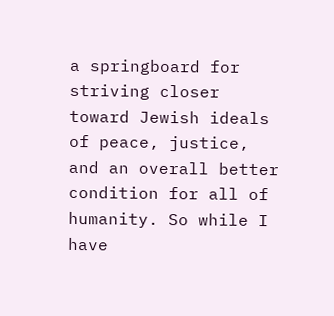a springboard for striving closer toward Jewish ideals of peace, justice, and an overall better condition for all of humanity. So while I have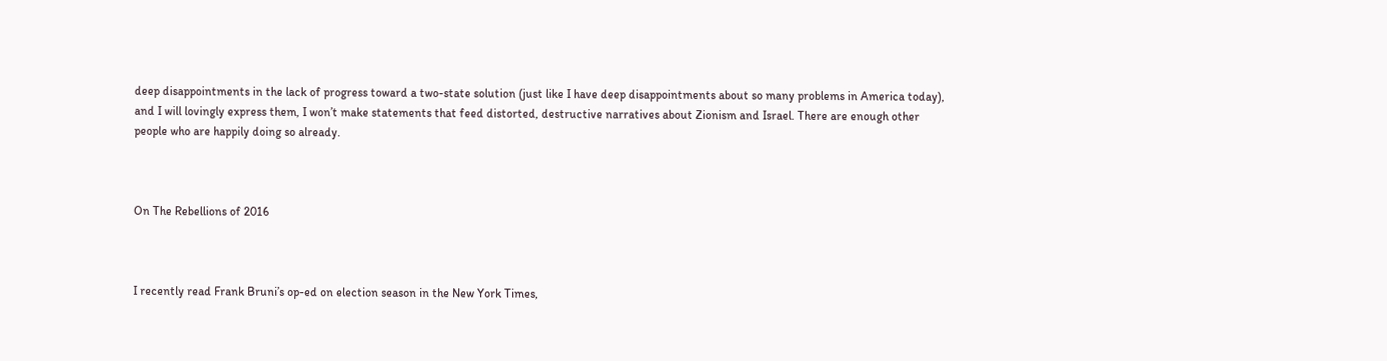deep disappointments in the lack of progress toward a two-state solution (just like I have deep disappointments about so many problems in America today), and I will lovingly express them, I won’t make statements that feed distorted, destructive narratives about Zionism and Israel. There are enough other people who are happily doing so already.



On The Rebellions of 2016



I recently read Frank Bruni’s op-ed on election season in the New York Times,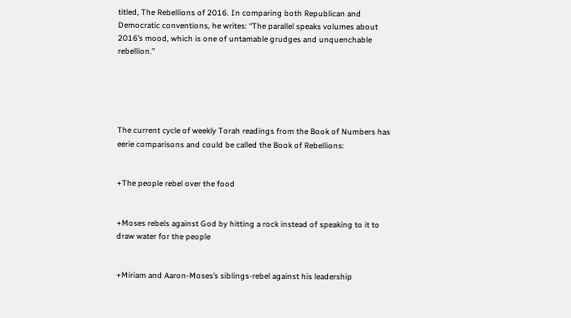titled, The Rebellions of 2016. In comparing both Republican and Democratic conventions, he writes: “The parallel speaks volumes about 2016’s mood, which is one of untamable grudges and unquenchable rebellion.”





The current cycle of weekly Torah readings from the Book of Numbers has eerie comparisons and could be called the Book of Rebellions:


+The people rebel over the food


+Moses rebels against God by hitting a rock instead of speaking to it to draw water for the people


+Miriam and Aaron-Moses’s siblings-rebel against his leadership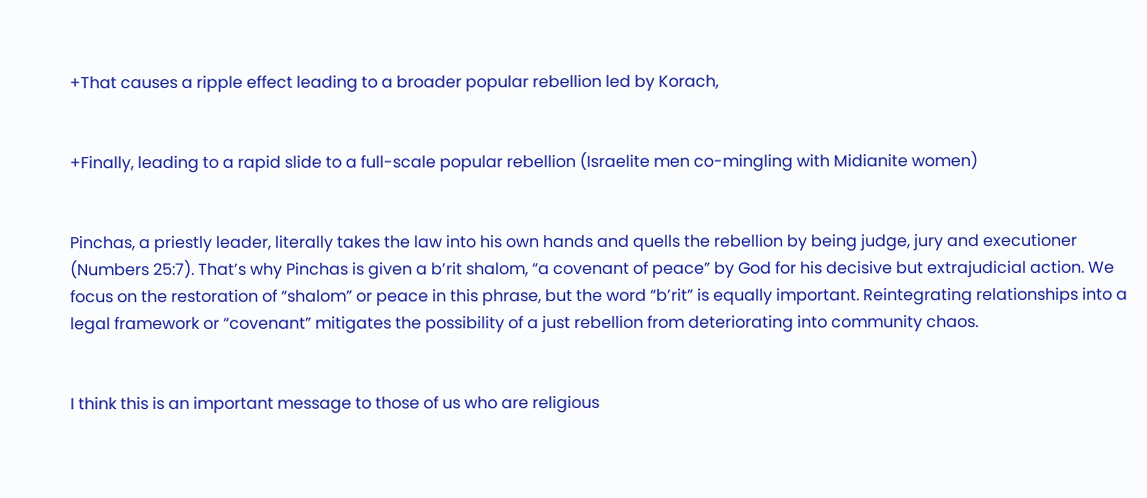+That causes a ripple effect leading to a broader popular rebellion led by Korach,


+Finally, leading to a rapid slide to a full-scale popular rebellion (Israelite men co-mingling with Midianite women)


Pinchas, a priestly leader, literally takes the law into his own hands and quells the rebellion by being judge, jury and executioner (Numbers 25:7). That’s why Pinchas is given a b’rit shalom, “a covenant of peace” by God for his decisive but extrajudicial action. We focus on the restoration of “shalom” or peace in this phrase, but the word “b’rit” is equally important. Reintegrating relationships into a legal framework or “covenant” mitigates the possibility of a just rebellion from deteriorating into community chaos.


I think this is an important message to those of us who are religious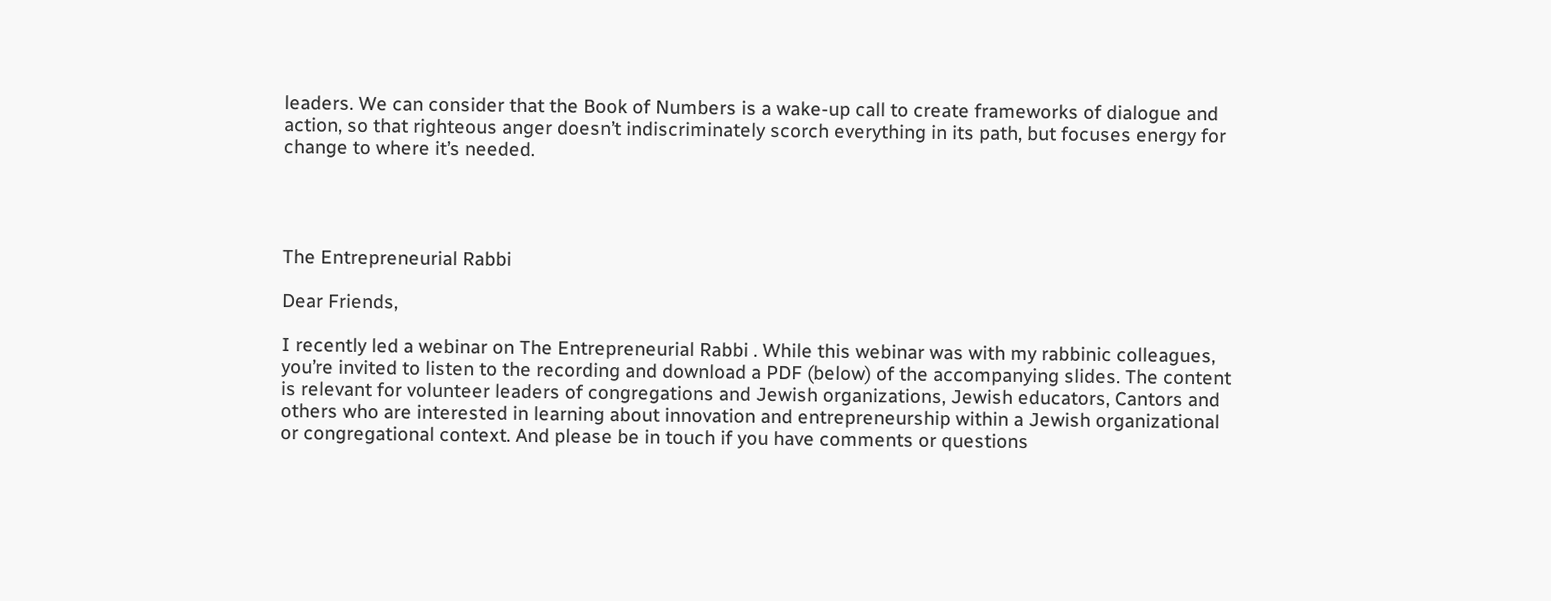leaders. We can consider that the Book of Numbers is a wake-up call to create frameworks of dialogue and action, so that righteous anger doesn’t indiscriminately scorch everything in its path, but focuses energy for change to where it’s needed.




The Entrepreneurial Rabbi

Dear Friends,

I recently led a webinar on The Entrepreneurial Rabbi . While this webinar was with my rabbinic colleagues, you’re invited to listen to the recording and download a PDF (below) of the accompanying slides. The content is relevant for volunteer leaders of congregations and Jewish organizations, Jewish educators, Cantors and others who are interested in learning about innovation and entrepreneurship within a Jewish organizational or congregational context. And please be in touch if you have comments or questions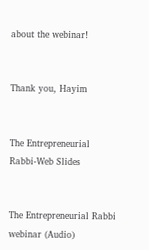about the webinar!


Thank you, Hayim


The Entrepreneurial Rabbi-Web Slides


The Entrepreneurial Rabbi webinar (Audio)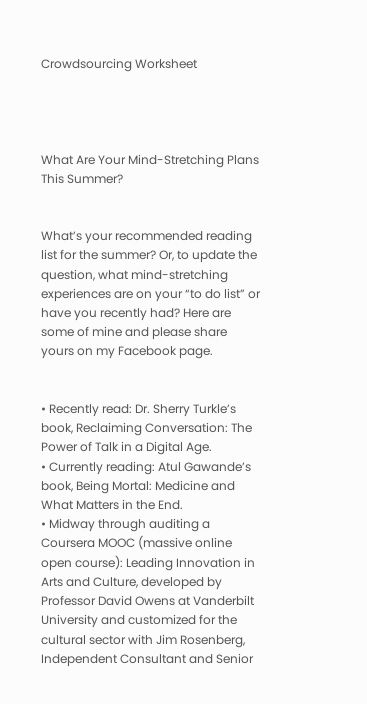Crowdsourcing Worksheet




What Are Your Mind-Stretching Plans This Summer?


What’s your recommended reading list for the summer? Or, to update the question, what mind-stretching experiences are on your “to do list” or have you recently had? Here are some of mine and please share yours on my Facebook page.


• Recently read: Dr. Sherry Turkle’s book, Reclaiming Conversation: The Power of Talk in a Digital Age.
• Currently reading: Atul Gawande’s book, Being Mortal: Medicine and What Matters in the End.
• Midway through auditing a Coursera MOOC (massive online open course): Leading Innovation in Arts and Culture, developed by Professor David Owens at Vanderbilt University and customized for the cultural sector with Jim Rosenberg, Independent Consultant and Senior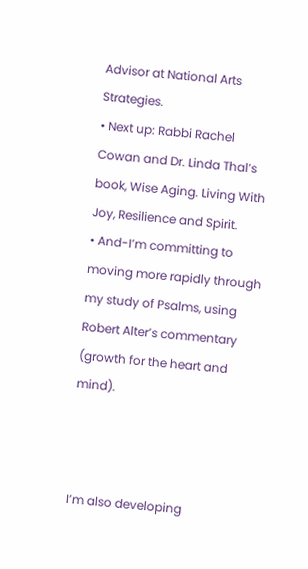Advisor at National Arts Strategies.
• Next up: Rabbi Rachel Cowan and Dr. Linda Thal’s book, Wise Aging. Living With Joy, Resilience and Spirit.
• And-I’m committing to moving more rapidly through my study of Psalms, using Robert Alter’s commentary (growth for the heart and mind).



I’m also developing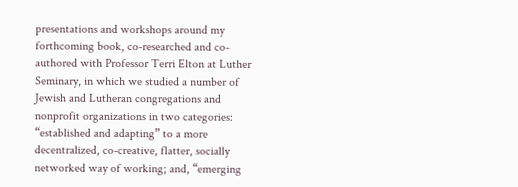presentations and workshops around my forthcoming book, co-researched and co-authored with Professor Terri Elton at Luther Seminary, in which we studied a number of Jewish and Lutheran congregations and nonprofit organizations in two categories: “established and adapting” to a more decentralized, co-creative, flatter, socially networked way of working; and, “emerging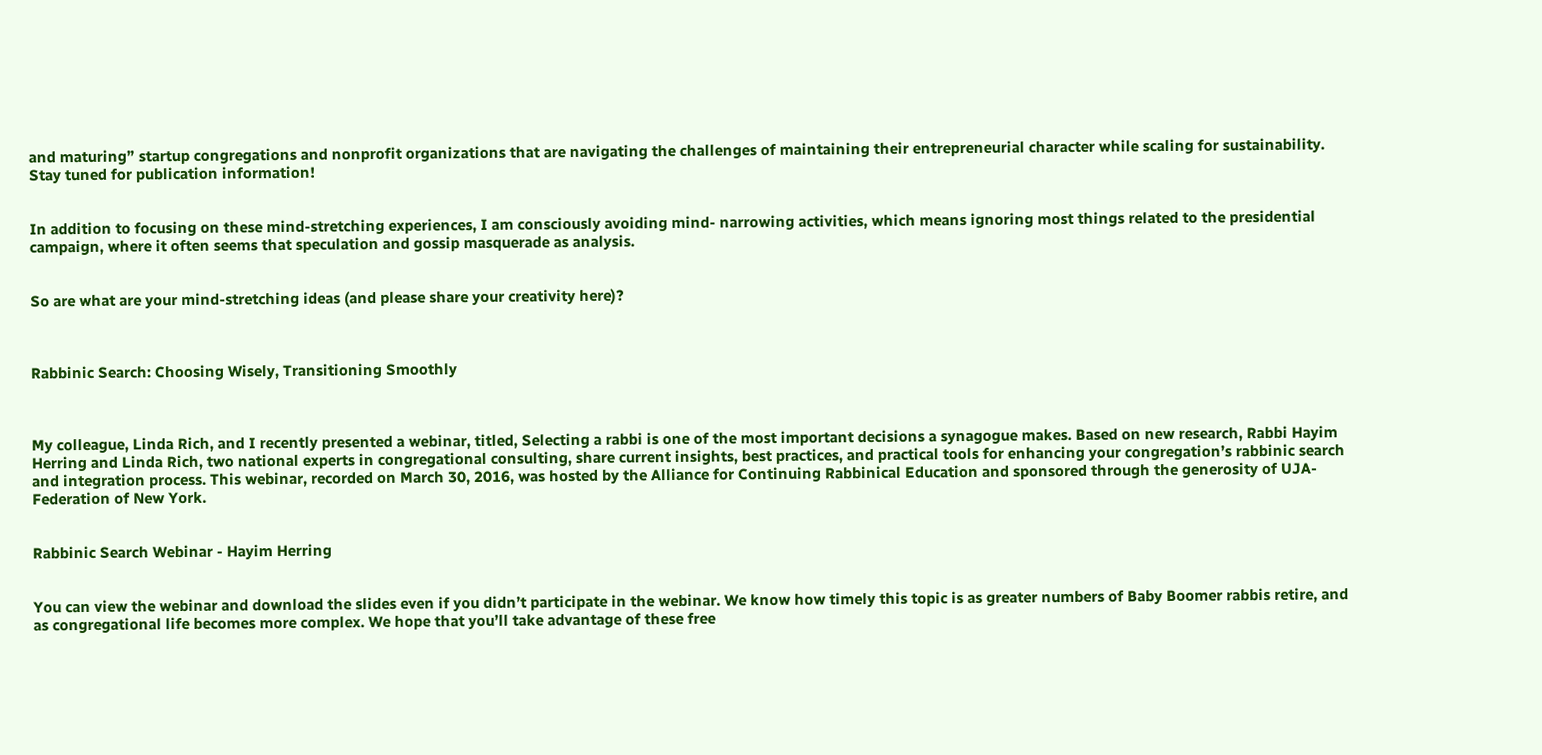and maturing” startup congregations and nonprofit organizations that are navigating the challenges of maintaining their entrepreneurial character while scaling for sustainability. Stay tuned for publication information!


In addition to focusing on these mind-stretching experiences, I am consciously avoiding mind- narrowing activities, which means ignoring most things related to the presidential campaign, where it often seems that speculation and gossip masquerade as analysis.


So are what are your mind-stretching ideas (and please share your creativity here)?



Rabbinic Search: Choosing Wisely, Transitioning Smoothly



My colleague, Linda Rich, and I recently presented a webinar, titled, Selecting a rabbi is one of the most important decisions a synagogue makes. Based on new research, Rabbi Hayim Herring and Linda Rich, two national experts in congregational consulting, share current insights, best practices, and practical tools for enhancing your congregation’s rabbinic search and integration process. This webinar, recorded on March 30, 2016, was hosted by the Alliance for Continuing Rabbinical Education and sponsored through the generosity of UJA-Federation of New York.


Rabbinic Search Webinar - Hayim Herring


You can view the webinar and download the slides even if you didn’t participate in the webinar. We know how timely this topic is as greater numbers of Baby Boomer rabbis retire, and as congregational life becomes more complex. We hope that you’ll take advantage of these free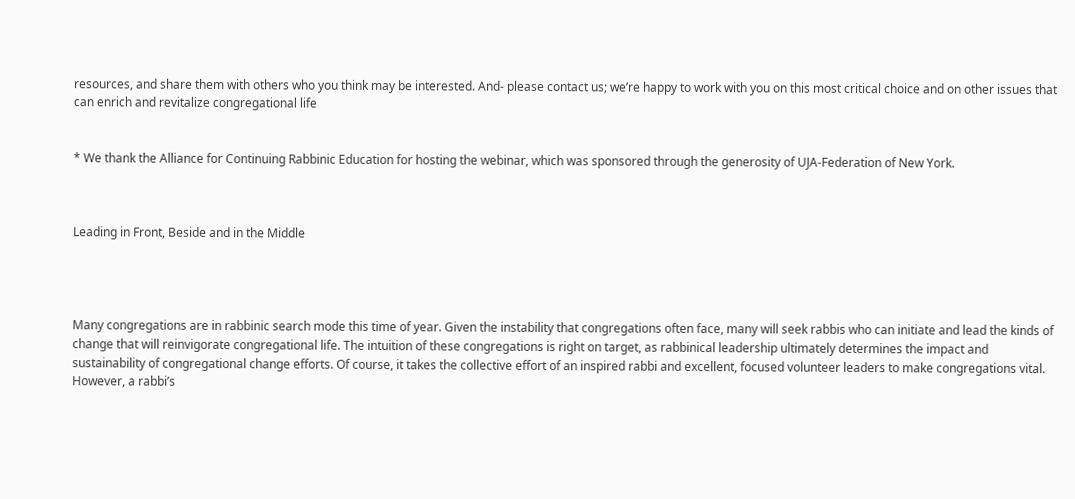resources, and share them with others who you think may be interested. And- please contact us; we’re happy to work with you on this most critical choice and on other issues that can enrich and revitalize congregational life


* We thank the Alliance for Continuing Rabbinic Education for hosting the webinar, which was sponsored through the generosity of UJA-Federation of New York.



Leading in Front, Beside and in the Middle




Many congregations are in rabbinic search mode this time of year. Given the instability that congregations often face, many will seek rabbis who can initiate and lead the kinds of change that will reinvigorate congregational life. The intuition of these congregations is right on target, as rabbinical leadership ultimately determines the impact and sustainability of congregational change efforts. Of course, it takes the collective effort of an inspired rabbi and excellent, focused volunteer leaders to make congregations vital. However, a rabbi’s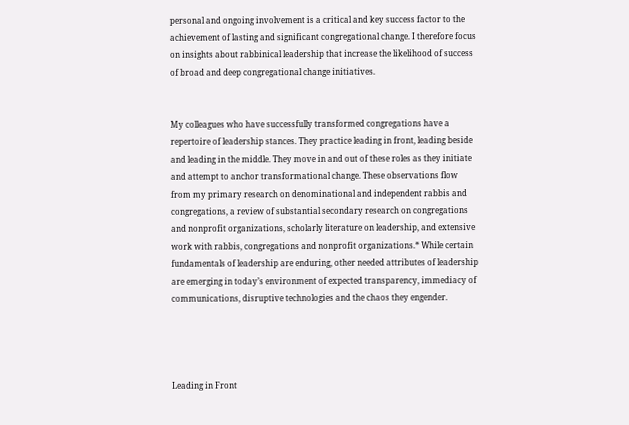personal and ongoing involvement is a critical and key success factor to the achievement of lasting and significant congregational change. I therefore focus on insights about rabbinical leadership that increase the likelihood of success of broad and deep congregational change initiatives.


My colleagues who have successfully transformed congregations have a repertoire of leadership stances. They practice leading in front, leading beside and leading in the middle. They move in and out of these roles as they initiate and attempt to anchor transformational change. These observations flow from my primary research on denominational and independent rabbis and congregations, a review of substantial secondary research on congregations and nonprofit organizations, scholarly literature on leadership, and extensive work with rabbis, congregations and nonprofit organizations.* While certain fundamentals of leadership are enduring, other needed attributes of leadership are emerging in today’s environment of expected transparency, immediacy of communications, disruptive technologies and the chaos they engender.




Leading in Front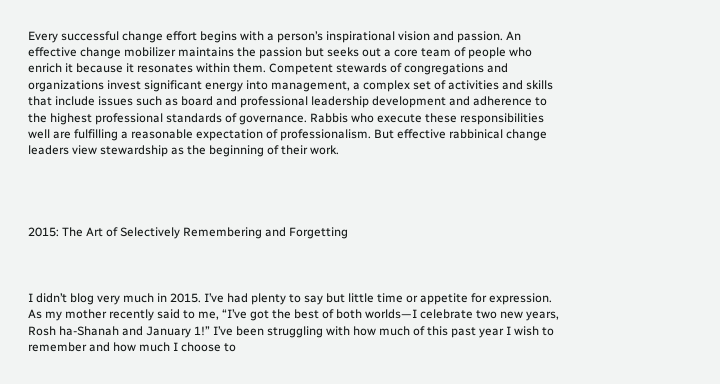Every successful change effort begins with a person’s inspirational vision and passion. An effective change mobilizer maintains the passion but seeks out a core team of people who enrich it because it resonates within them. Competent stewards of congregations and organizations invest significant energy into management, a complex set of activities and skills that include issues such as board and professional leadership development and adherence to the highest professional standards of governance. Rabbis who execute these responsibilities well are fulfilling a reasonable expectation of professionalism. But effective rabbinical change leaders view stewardship as the beginning of their work.




2015: The Art of Selectively Remembering and Forgetting



I didn’t blog very much in 2015. I’ve had plenty to say but little time or appetite for expression. As my mother recently said to me, “I’ve got the best of both worlds—I celebrate two new years, Rosh ha-Shanah and January 1!” I’ve been struggling with how much of this past year I wish to remember and how much I choose to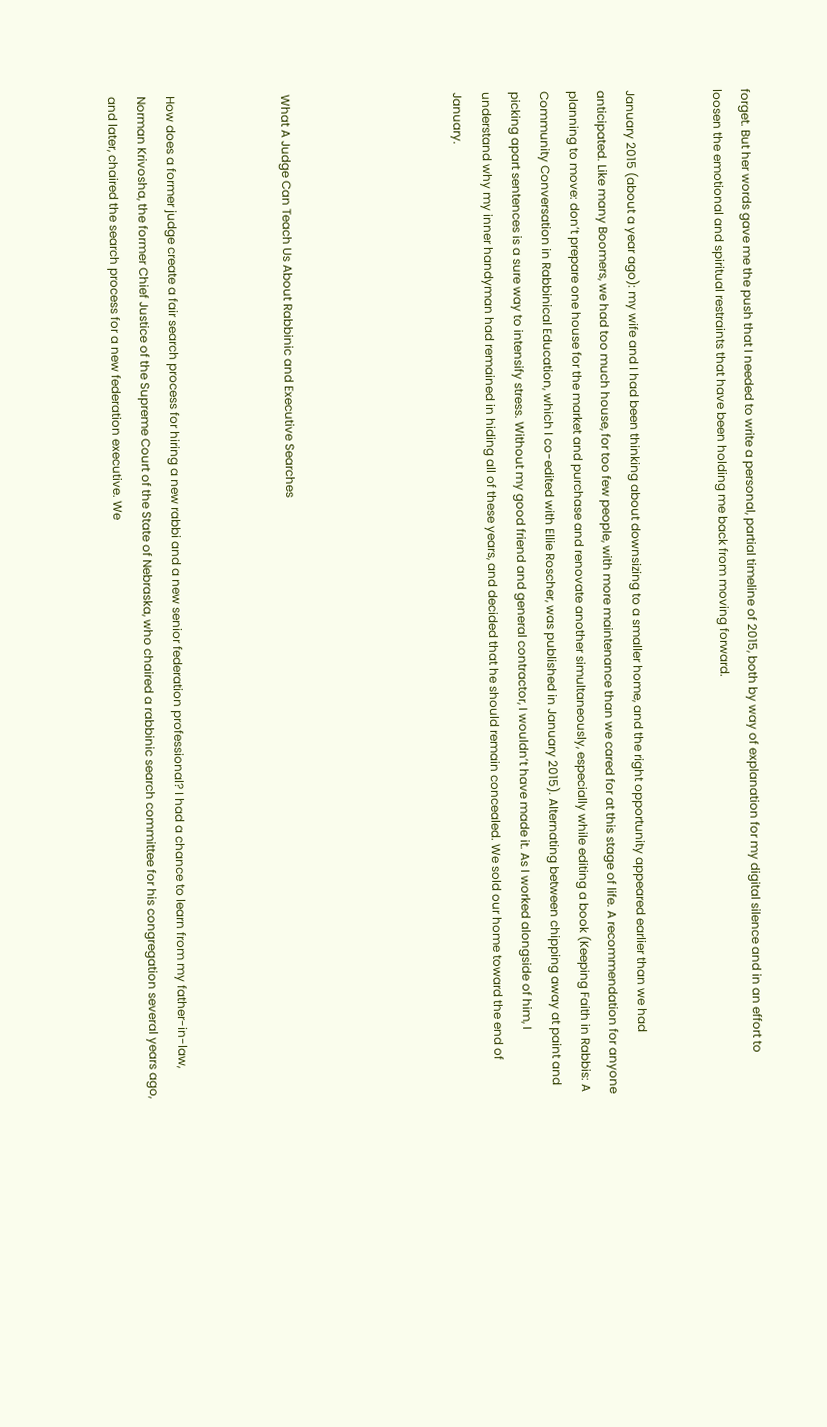forget. But her words gave me the push that I needed to write a personal, partial timeline of 2015, both by way of explanation for my digital silence and in an effort to loosen the emotional and spiritual restraints that have been holding me back from moving forward.


January 2015 (about a year ago): my wife and I had been thinking about downsizing to a smaller home, and the right opportunity appeared earlier than we had anticipated. Like many Boomers, we had too much house, for too few people, with more maintenance than we cared for at this stage of life. A recommendation for anyone planning to move: don’t prepare one house for the market and purchase and renovate another simultaneously, especially while editing a book (Keeping Faith in Rabbis: A Community Conversation in Rabbinical Education, which I co-edited with Ellie Roscher, was published in January 2015). Alternating between chipping away at paint and picking apart sentences is a sure way to intensify stress. Without my good friend and general contractor, I wouldn’t have made it. As I worked alongside of him, I understand why my inner handyman had remained in hiding all of these years, and decided that he should remain concealed. We sold our home toward the end of January.





What A Judge Can Teach Us About Rabbinic and Executive Searches



How does a former judge create a fair search process for hiring a new rabbi and a new senior federation professional? I had a chance to learn from my father-in-law, Norman Krivosha, the former Chief Justice of the Supreme Court of the State of Nebraska, who chaired a rabbinic search committee for his congregation several years ago, and later, chaired the search process for a new federation executive. We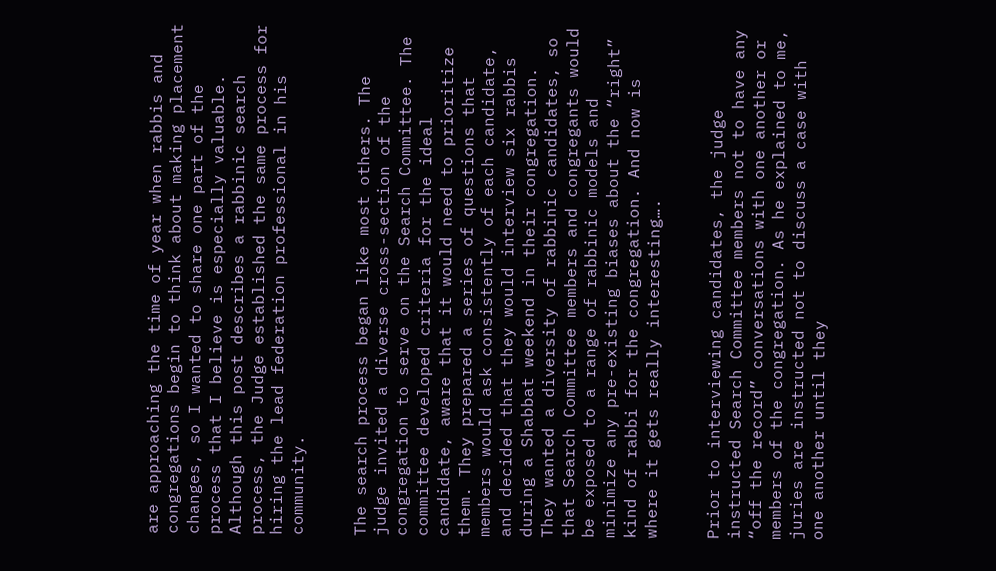are approaching the time of year when rabbis and congregations begin to think about making placement changes, so I wanted to share one part of the process that I believe is especially valuable. Although this post describes a rabbinic search process, the Judge established the same process for hiring the lead federation professional in his community.


The search process began like most others. The judge invited a diverse cross-section of the congregation to serve on the Search Committee. The committee developed criteria for the ideal candidate, aware that it would need to prioritize them. They prepared a series of questions that members would ask consistently of each candidate, and decided that they would interview six rabbis during a Shabbat weekend in their congregation. They wanted a diversity of rabbinic candidates, so that Search Committee members and congregants would be exposed to a range of rabbinic models and minimize any pre-existing biases about the “right” kind of rabbi for the congregation. And now is where it gets really interesting….


Prior to interviewing candidates, the judge instructed Search Committee members not to have any “off the record” conversations with one another or members of the congregation. As he explained to me, juries are instructed not to discuss a case with one another until they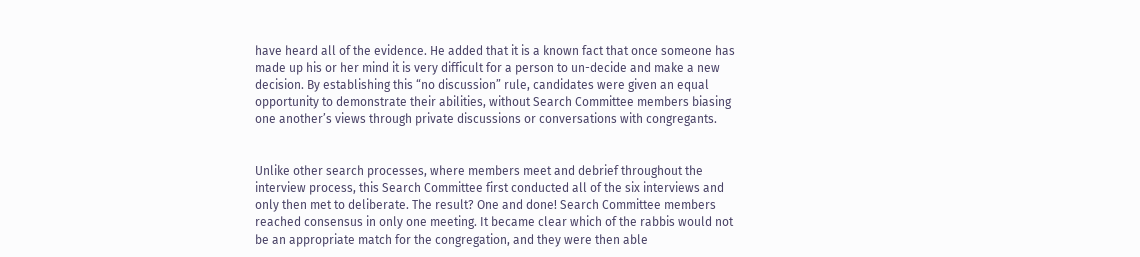have heard all of the evidence. He added that it is a known fact that once someone has made up his or her mind it is very difficult for a person to un-decide and make a new decision. By establishing this “no discussion” rule, candidates were given an equal opportunity to demonstrate their abilities, without Search Committee members biasing one another’s views through private discussions or conversations with congregants.


Unlike other search processes, where members meet and debrief throughout the interview process, this Search Committee first conducted all of the six interviews and only then met to deliberate. The result? One and done! Search Committee members reached consensus in only one meeting. It became clear which of the rabbis would not be an appropriate match for the congregation, and they were then able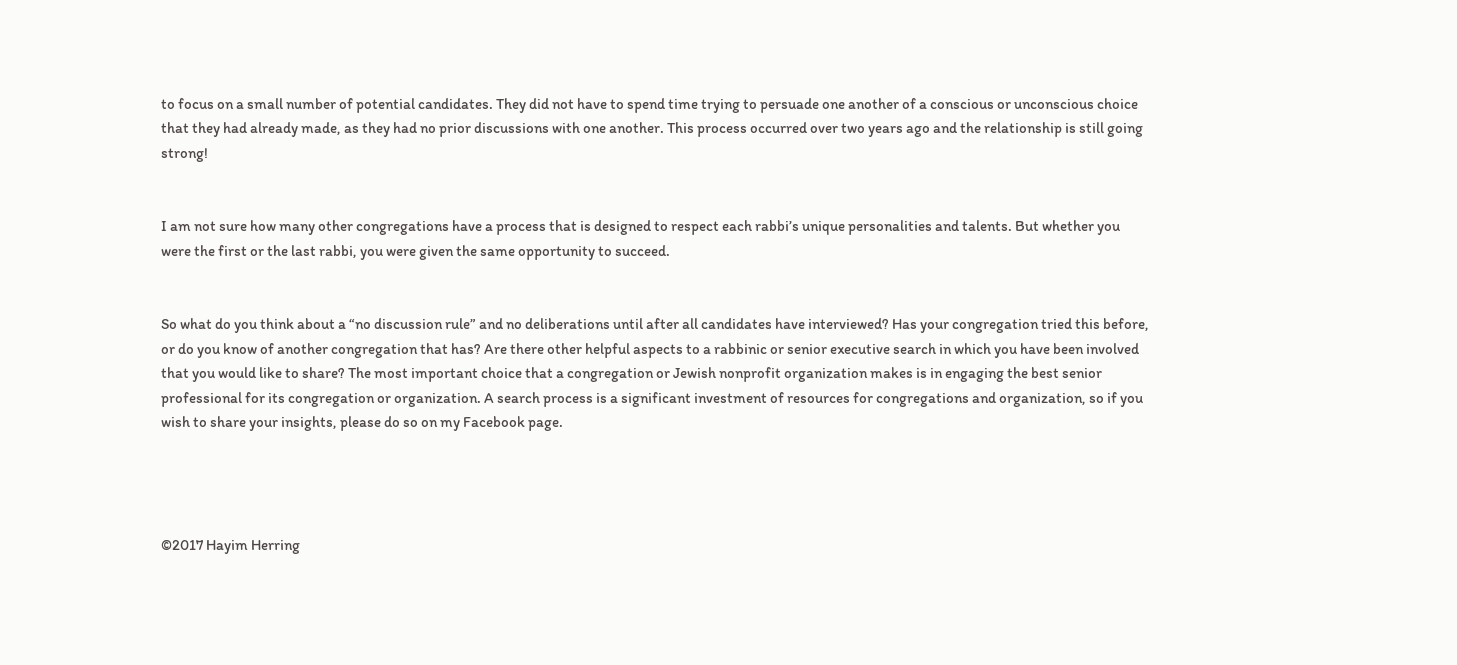to focus on a small number of potential candidates. They did not have to spend time trying to persuade one another of a conscious or unconscious choice that they had already made, as they had no prior discussions with one another. This process occurred over two years ago and the relationship is still going strong!


I am not sure how many other congregations have a process that is designed to respect each rabbi’s unique personalities and talents. But whether you were the first or the last rabbi, you were given the same opportunity to succeed.


So what do you think about a “no discussion rule” and no deliberations until after all candidates have interviewed? Has your congregation tried this before, or do you know of another congregation that has? Are there other helpful aspects to a rabbinic or senior executive search in which you have been involved that you would like to share? The most important choice that a congregation or Jewish nonprofit organization makes is in engaging the best senior professional for its congregation or organization. A search process is a significant investment of resources for congregations and organization, so if you wish to share your insights, please do so on my Facebook page.




©2017 Hayim Herring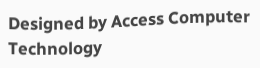Designed by Access Computer Technology